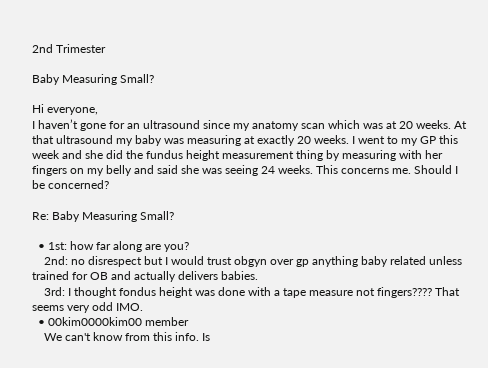2nd Trimester

Baby Measuring Small?

Hi everyone,
I haven’t gone for an ultrasound since my anatomy scan which was at 20 weeks. At that ultrasound my baby was measuring at exactly 20 weeks. I went to my GP this week and she did the fundus height measurement thing by measuring with her fingers on my belly and said she was seeing 24 weeks. This concerns me. Should I be concerned?

Re: Baby Measuring Small?

  • 1st: how far along are you?
    2nd: no disrespect but I would trust obgyn over gp anything baby related unless trained for OB and actually delivers babies.
    3rd: I thought fondus height was done with a tape measure not fingers???? That seems very odd IMO.
  • 00kim0000kim00 member
    We can't know from this info. Is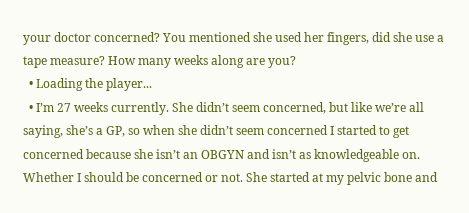your doctor concerned? You mentioned she used her fingers, did she use a tape measure? How many weeks along are you?
  • Loading the player...
  • I’m 27 weeks currently. She didn’t seem concerned, but like we’re all saying, she’s a GP, so when she didn’t seem concerned I started to get concerned because she isn’t an OBGYN and isn’t as knowledgeable on. Whether I should be concerned or not. She started at my pelvic bone and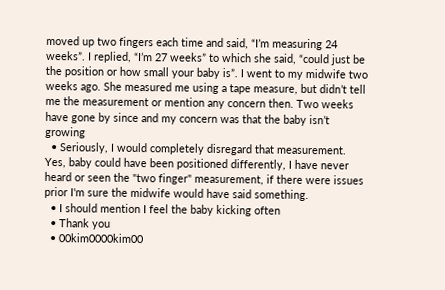moved up two fingers each time and said, “I’m measuring 24 weeks”. I replied, “I’m 27 weeks” to which she said, “could just be the position or how small your baby is”. I went to my midwife two weeks ago. She measured me using a tape measure, but didn’t tell me the measurement or mention any concern then. Two weeks have gone by since and my concern was that the baby isn’t growing
  • Seriously, I would completely disregard that measurement.  Yes, baby could have been positioned differently, I have never heard or seen the "two finger" measurement, if there were issues prior I'm sure the midwife would have said something.
  • I should mention I feel the baby kicking often
  • Thank you
  • 00kim0000kim00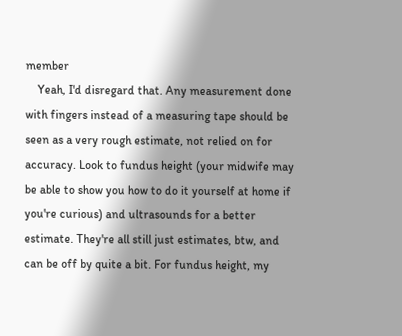member
    Yeah, I'd disregard that. Any measurement done with fingers instead of a measuring tape should be seen as a very rough estimate, not relied on for accuracy. Look to fundus height (your midwife may be able to show you how to do it yourself at home if you're curious) and ultrasounds for a better estimate. They're all still just estimates, btw, and can be off by quite a bit. For fundus height, my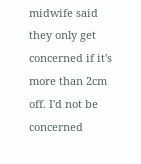midwife said they only get concerned if it's more than 2cm off. I'd not be concerned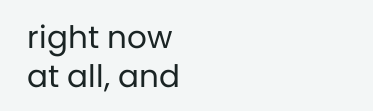right now at all, and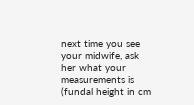next time you see your midwife, ask her what your measurements is (fundal height in cm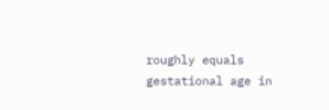roughly equals gestational age in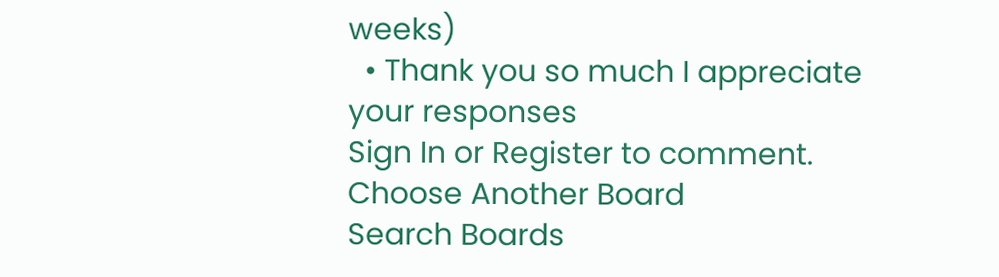weeks)
  • Thank you so much I appreciate your responses
Sign In or Register to comment.
Choose Another Board
Search Boards